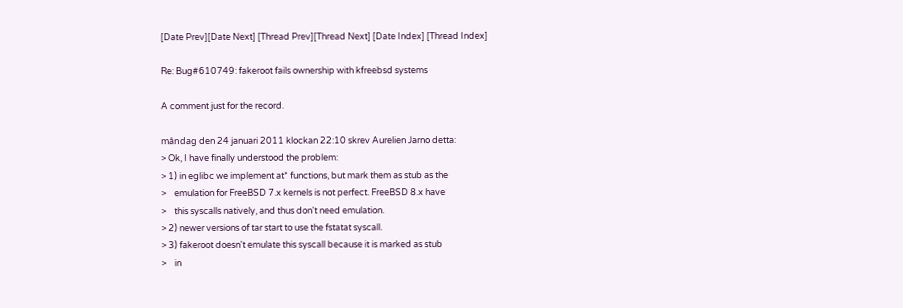[Date Prev][Date Next] [Thread Prev][Thread Next] [Date Index] [Thread Index]

Re: Bug#610749: fakeroot fails ownership with kfreebsd systems

A comment just for the record.

måndag den 24 januari 2011 klockan 22:10 skrev Aurelien Jarno detta:
> Ok, I have finally understood the problem:
> 1) in eglibc we implement at* functions, but mark them as stub as the
>    emulation for FreeBSD 7.x kernels is not perfect. FreeBSD 8.x have
>    this syscalls natively, and thus don't need emulation.
> 2) newer versions of tar start to use the fstatat syscall.
> 3) fakeroot doesn't emulate this syscall because it is marked as stub
>    in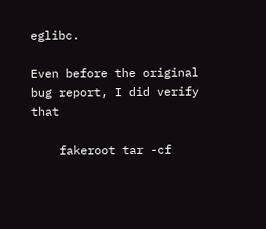eglibc.

Even before the original bug report, I did verify that

    fakeroot tar -cf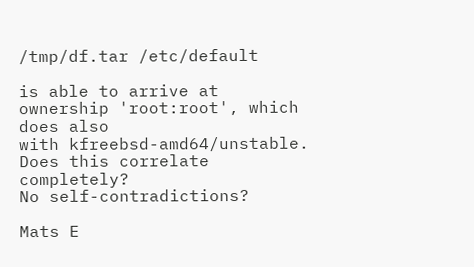/tmp/df.tar /etc/default

is able to arrive at ownership 'root:root', which does also
with kfreebsd-amd64/unstable. Does this correlate completely?
No self-contradictions?

Mats E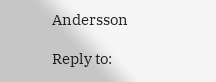Andersson

Reply to: